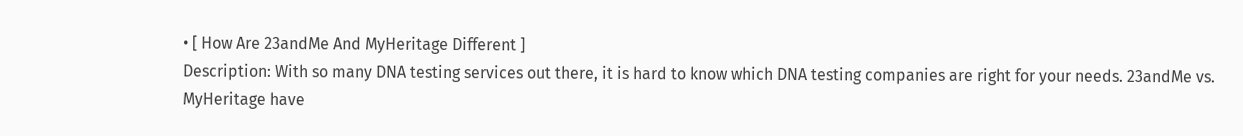• [ How Are 23andMe And MyHeritage Different ]
Description: With so many DNA testing services out there, it is hard to know which DNA testing companies are right for your needs. 23andMe vs. MyHeritage have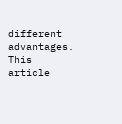different advantages. This article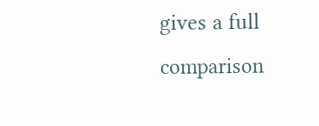gives a full comparison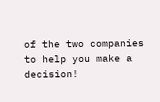of the two companies to help you make a decision!